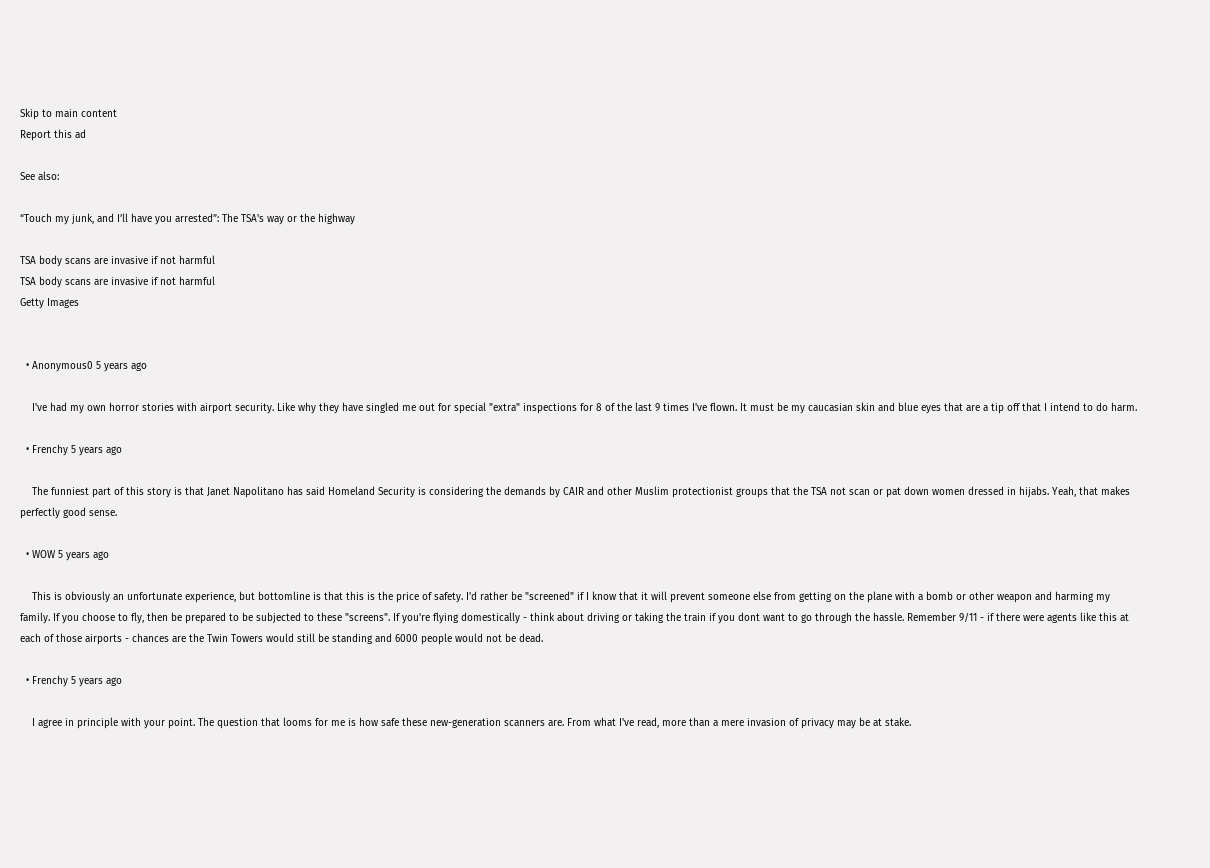Skip to main content
Report this ad

See also:

“Touch my junk, and I’ll have you arrested”: The TSA's way or the highway

TSA body scans are invasive if not harmful
TSA body scans are invasive if not harmful
Getty Images


  • Anonymous0 5 years ago

    I've had my own horror stories with airport security. Like why they have singled me out for special "extra" inspections for 8 of the last 9 times I've flown. It must be my caucasian skin and blue eyes that are a tip off that I intend to do harm.

  • Frenchy 5 years ago

    The funniest part of this story is that Janet Napolitano has said Homeland Security is considering the demands by CAIR and other Muslim protectionist groups that the TSA not scan or pat down women dressed in hijabs. Yeah, that makes perfectly good sense.

  • WOW 5 years ago

    This is obviously an unfortunate experience, but bottomline is that this is the price of safety. I'd rather be "screened" if I know that it will prevent someone else from getting on the plane with a bomb or other weapon and harming my family. If you choose to fly, then be prepared to be subjected to these "screens". If you're flying domestically - think about driving or taking the train if you dont want to go through the hassle. Remember 9/11 - if there were agents like this at each of those airports - chances are the Twin Towers would still be standing and 6000 people would not be dead.

  • Frenchy 5 years ago

    I agree in principle with your point. The question that looms for me is how safe these new-generation scanners are. From what I've read, more than a mere invasion of privacy may be at stake.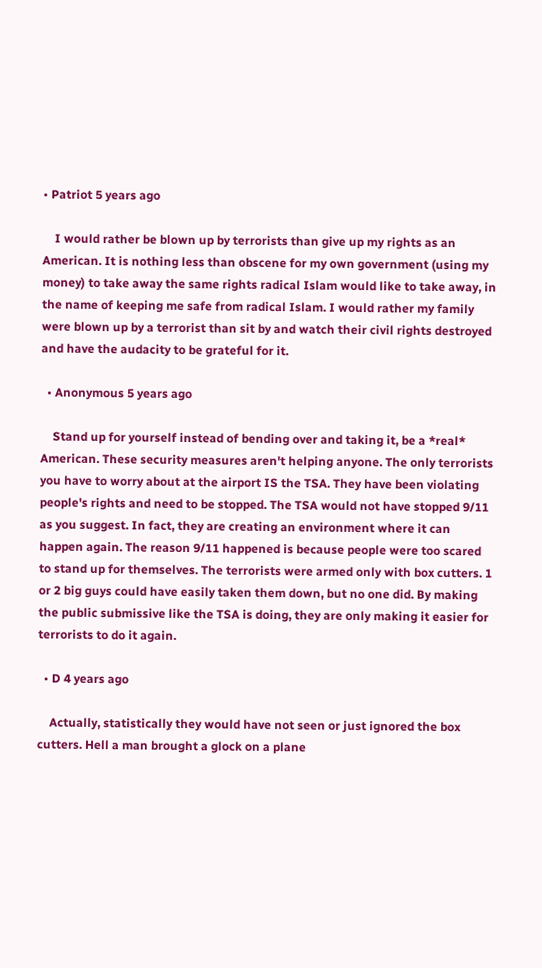• Patriot 5 years ago

    I would rather be blown up by terrorists than give up my rights as an American. It is nothing less than obscene for my own government (using my money) to take away the same rights radical Islam would like to take away, in the name of keeping me safe from radical Islam. I would rather my family were blown up by a terrorist than sit by and watch their civil rights destroyed and have the audacity to be grateful for it.

  • Anonymous 5 years ago

    Stand up for yourself instead of bending over and taking it, be a *real* American. These security measures aren't helping anyone. The only terrorists you have to worry about at the airport IS the TSA. They have been violating people's rights and need to be stopped. The TSA would not have stopped 9/11 as you suggest. In fact, they are creating an environment where it can happen again. The reason 9/11 happened is because people were too scared to stand up for themselves. The terrorists were armed only with box cutters. 1 or 2 big guys could have easily taken them down, but no one did. By making the public submissive like the TSA is doing, they are only making it easier for terrorists to do it again.

  • D 4 years ago

    Actually, statistically they would have not seen or just ignored the box cutters. Hell a man brought a glock on a plane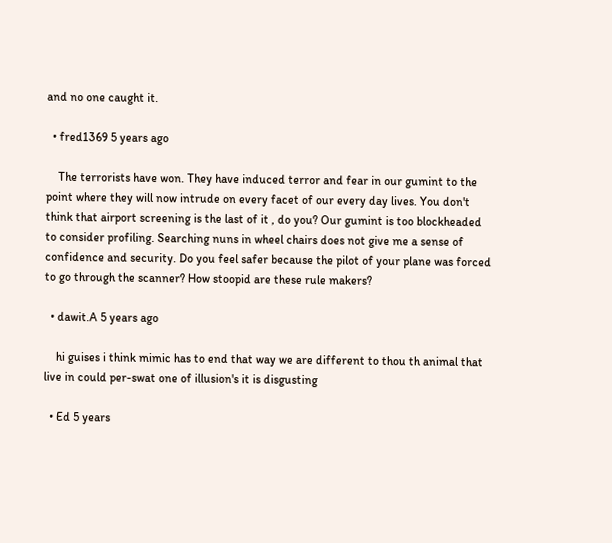and no one caught it.

  • fred1369 5 years ago

    The terrorists have won. They have induced terror and fear in our gumint to the point where they will now intrude on every facet of our every day lives. You don't think that airport screening is the last of it , do you? Our gumint is too blockheaded to consider profiling. Searching nuns in wheel chairs does not give me a sense of confidence and security. Do you feel safer because the pilot of your plane was forced to go through the scanner? How stoopid are these rule makers?

  • dawit.A 5 years ago

    hi guises i think mimic has to end that way we are different to thou th animal that live in could per-swat one of illusion's it is disgusting

  • Ed 5 years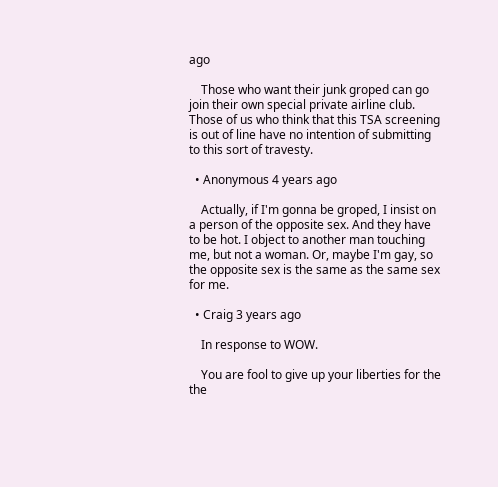ago

    Those who want their junk groped can go join their own special private airline club. Those of us who think that this TSA screening is out of line have no intention of submitting to this sort of travesty.

  • Anonymous 4 years ago

    Actually, if I'm gonna be groped, I insist on a person of the opposite sex. And they have to be hot. I object to another man touching me, but not a woman. Or, maybe I'm gay, so the opposite sex is the same as the same sex for me.

  • Craig 3 years ago

    In response to WOW.

    You are fool to give up your liberties for the the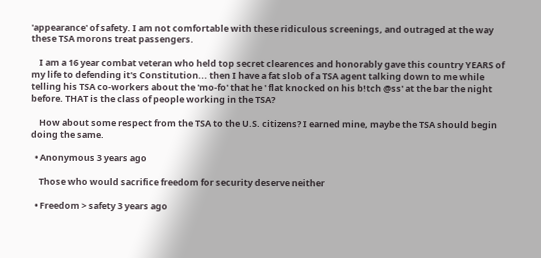'appearance' of safety. I am not comfortable with these ridiculous screenings, and outraged at the way these TSA morons treat passengers.

    I am a 16 year combat veteran who held top secret clearences and honorably gave this country YEARS of my life to defending it's Constitution... then I have a fat slob of a TSA agent talking down to me while telling his TSA co-workers about the 'mo-fo' that he ' flat knocked on his b!tch @ss' at the bar the night before. THAT is the class of people working in the TSA?

    How about some respect from the TSA to the U.S. citizens? I earned mine, maybe the TSA should begin doing the same.

  • Anonymous 3 years ago

    Those who would sacrifice freedom for security deserve neither

  • Freedom > safety 3 years ago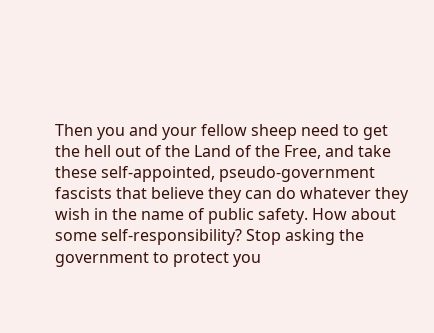Then you and your fellow sheep need to get the hell out of the Land of the Free, and take these self-appointed, pseudo-government fascists that believe they can do whatever they wish in the name of public safety. How about some self-responsibility? Stop asking the government to protect you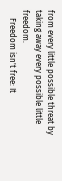from every little possible threat by taking away every possible little freedom.
    Freedom isn't free: It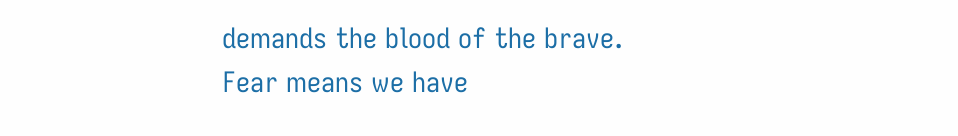demands the blood of the brave. Fear means we have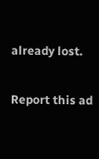already lost.

Report this ad